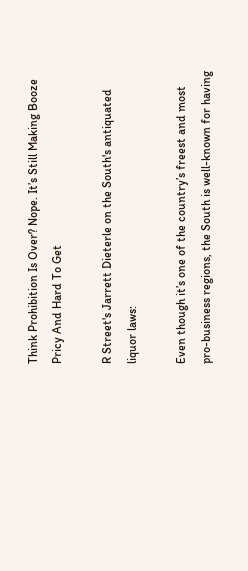Think Prohibition Is Over? Nope. It’s Still Making Booze Pricy And Hard To Get

R Street's Jarrett Dieterle on the South's antiquated liquor laws:

Even though it’s one of the country’s freest and most pro-business regions, the South is well-known for having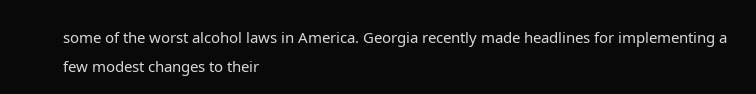some of the worst alcohol laws in America. Georgia recently made headlines for implementing a few modest changes to their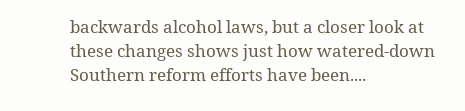backwards alcohol laws, but a closer look at these changes shows just how watered-down Southern reform efforts have been....